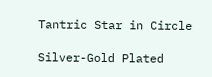Tantric Star in Circle

Silver-Gold Plated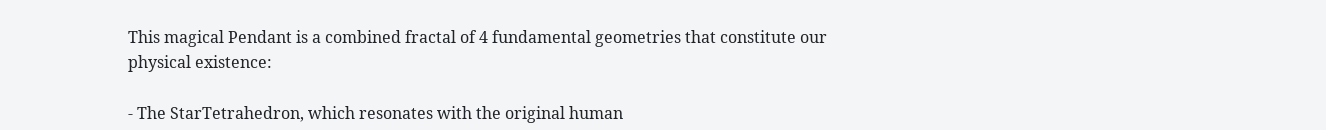This magical Pendant is a combined fractal of 4 fundamental geometries that constitute our physical existence:

- The StarTetrahedron, which resonates with the original human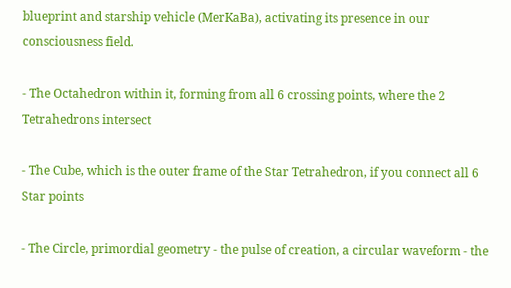blueprint and starship vehicle (MerKaBa), activating its presence in our consciousness field.

- The Octahedron within it, forming from all 6 crossing points, where the 2 Tetrahedrons intersect

- The Cube, which is the outer frame of the Star Tetrahedron, if you connect all 6 Star points

- The Circle, primordial geometry - the pulse of creation, a circular waveform - the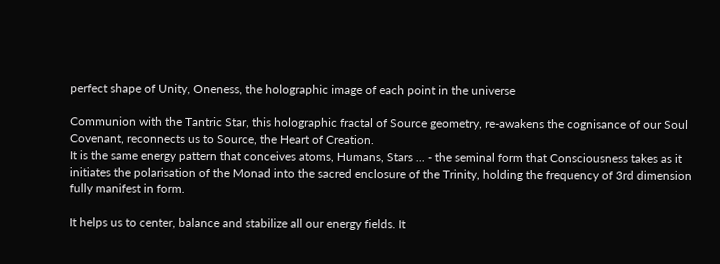perfect shape of Unity, Oneness, the holographic image of each point in the universe

Communion with the Tantric Star, this holographic fractal of Source geometry, re-awakens the cognisance of our Soul Covenant, reconnects us to Source, the Heart of Creation.
It is the same energy pattern that conceives atoms, Humans, Stars ... - the seminal form that Consciousness takes as it initiates the polarisation of the Monad into the sacred enclosure of the Trinity, holding the frequency of 3rd dimension fully manifest in form.

It helps us to center, balance and stabilize all our energy fields. It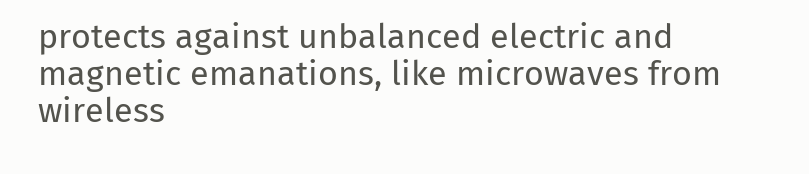protects against unbalanced electric and magnetic emanations, like microwaves from wireless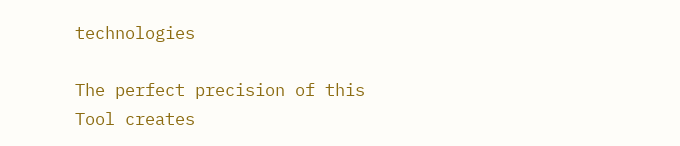technologies

The perfect precision of this Tool creates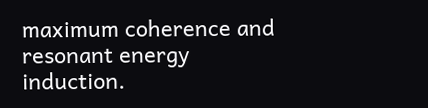maximum coherence and resonant energy induction.